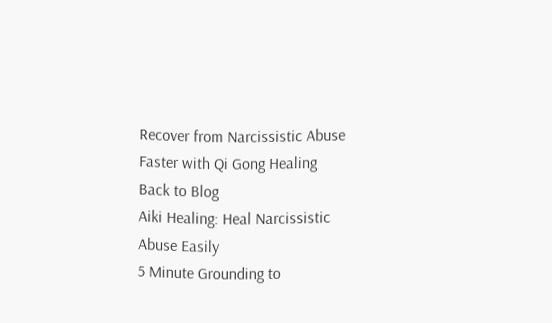Recover from Narcissistic Abuse Faster with Qi Gong Healing
Back to Blog
Aiki Healing: Heal Narcissistic Abuse Easily
5 Minute Grounding to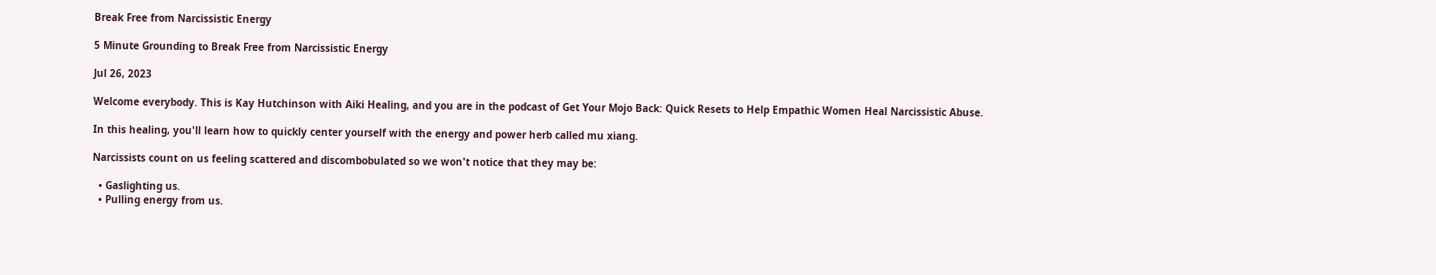Break Free from Narcissistic Energy

5 Minute Grounding to Break Free from Narcissistic Energy

Jul 26, 2023

Welcome everybody. This is Kay Hutchinson with Aiki Healing, and you are in the podcast of Get Your Mojo Back: Quick Resets to Help Empathic Women Heal Narcissistic Abuse.

In this healing, you'll learn how to quickly center yourself with the energy and power herb called mu xiang.

Narcissists count on us feeling scattered and discombobulated so we won't notice that they may be:

  • Gaslighting us.
  • Pulling energy from us.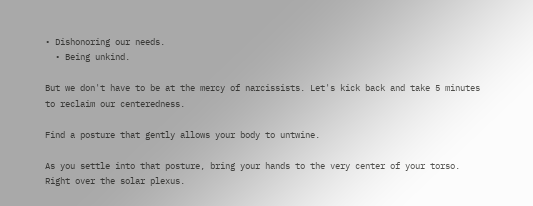• Dishonoring our needs.
  • Being unkind.

But we don't have to be at the mercy of narcissists. Let's kick back and take 5 minutes to reclaim our centeredness.

Find a posture that gently allows your body to untwine.

As you settle into that posture, bring your hands to the very center of your torso. Right over the solar plexus.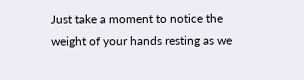Just take a moment to notice the weight of your hands resting as we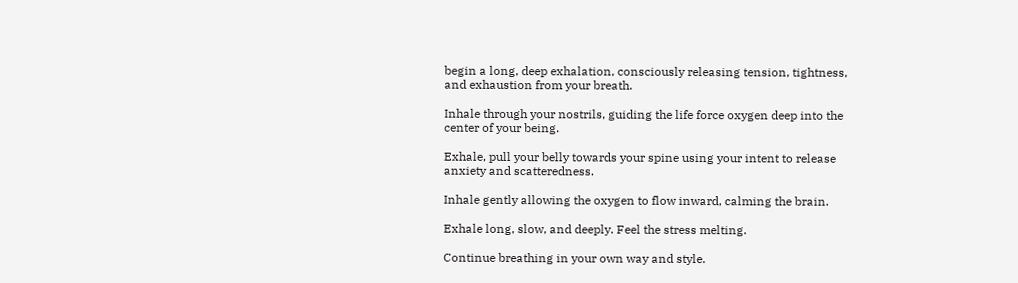begin a long, deep exhalation, consciously releasing tension, tightness, and exhaustion from your breath.

Inhale through your nostrils, guiding the life force oxygen deep into the center of your being.

Exhale, pull your belly towards your spine using your intent to release anxiety and scatteredness.

Inhale gently allowing the oxygen to flow inward, calming the brain.

Exhale long, slow, and deeply. Feel the stress melting.

Continue breathing in your own way and style.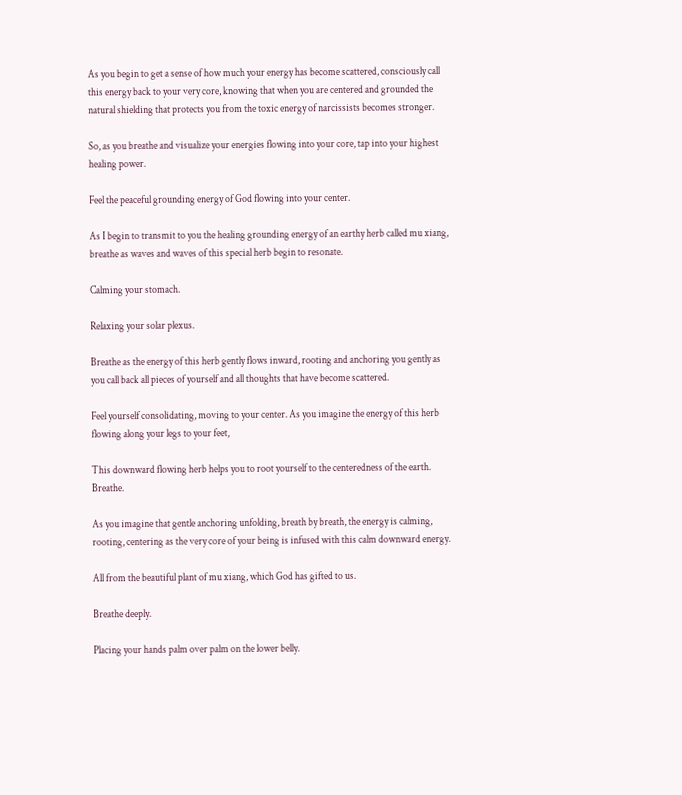As you begin to get a sense of how much your energy has become scattered, consciously call this energy back to your very core, knowing that when you are centered and grounded the natural shielding that protects you from the toxic energy of narcissists becomes stronger.

So, as you breathe and visualize your energies flowing into your core, tap into your highest healing power.

Feel the peaceful grounding energy of God flowing into your center.

As I begin to transmit to you the healing grounding energy of an earthy herb called mu xiang, breathe as waves and waves of this special herb begin to resonate.

Calming your stomach.

Relaxing your solar plexus.

Breathe as the energy of this herb gently flows inward, rooting and anchoring you gently as you call back all pieces of yourself and all thoughts that have become scattered.

Feel yourself consolidating, moving to your center. As you imagine the energy of this herb flowing along your legs to your feet,

This downward flowing herb helps you to root yourself to the centeredness of the earth. Breathe.

As you imagine that gentle anchoring unfolding, breath by breath, the energy is calming, rooting, centering as the very core of your being is infused with this calm downward energy.

All from the beautiful plant of mu xiang, which God has gifted to us.

Breathe deeply.

Placing your hands palm over palm on the lower belly.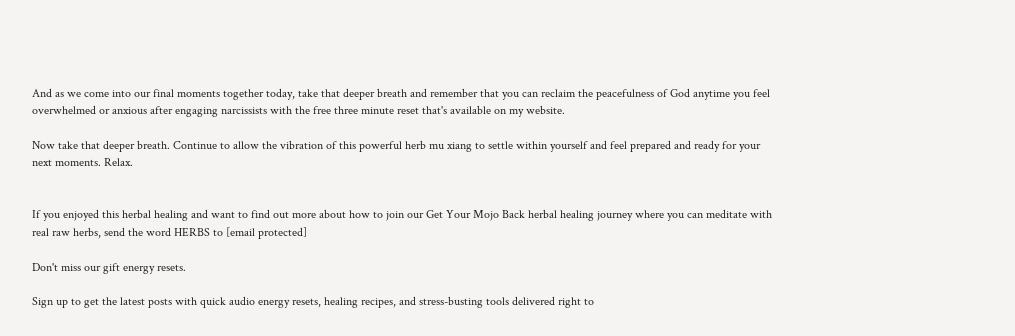And as we come into our final moments together today, take that deeper breath and remember that you can reclaim the peacefulness of God anytime you feel overwhelmed or anxious after engaging narcissists with the free three minute reset that's available on my website.

Now take that deeper breath. Continue to allow the vibration of this powerful herb mu xiang to settle within yourself and feel prepared and ready for your next moments. Relax.


If you enjoyed this herbal healing and want to find out more about how to join our Get Your Mojo Back herbal healing journey where you can meditate with real raw herbs, send the word HERBS to [email protected]

Don't miss our gift energy resets.

Sign up to get the latest posts with quick audio energy resets, healing recipes, and stress-busting tools delivered right to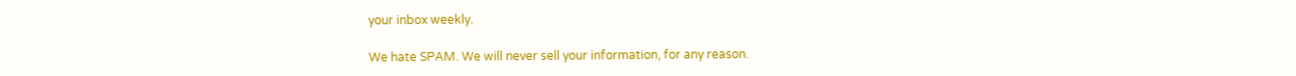your inbox weekly.

We hate SPAM. We will never sell your information, for any reason.